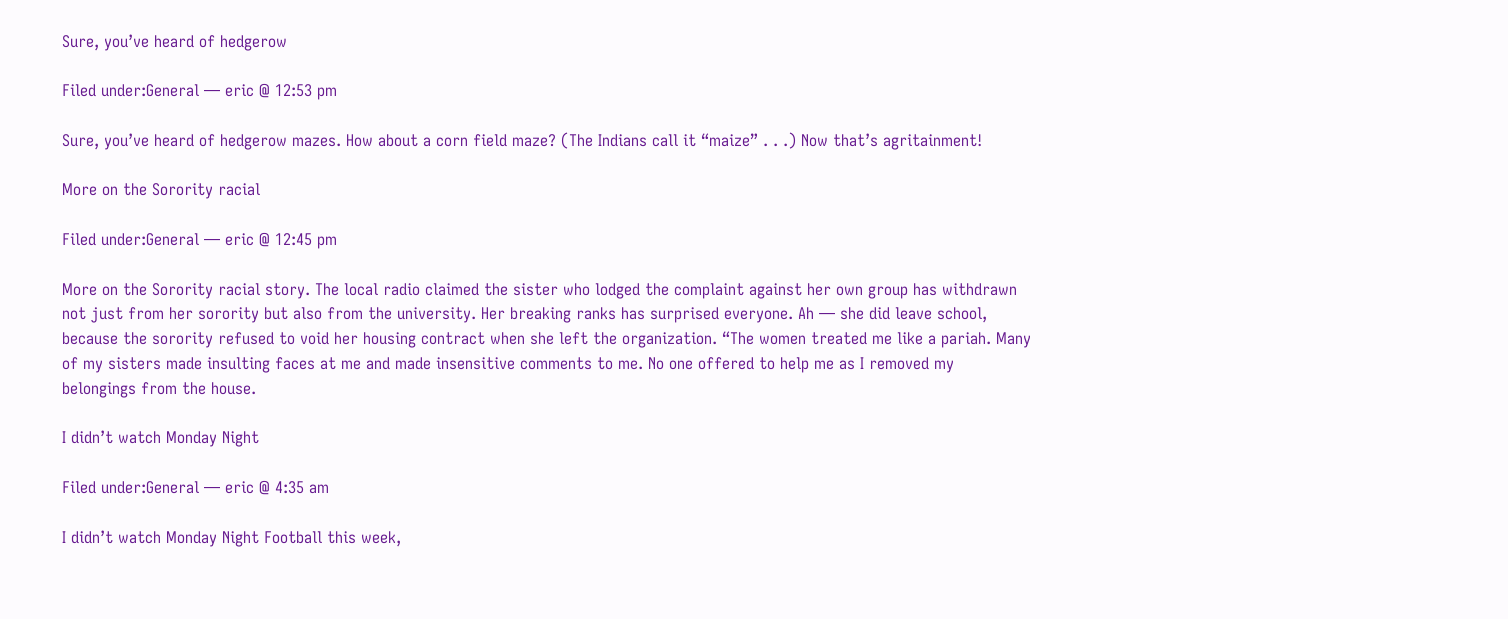Sure, you’ve heard of hedgerow

Filed under:General — eric @ 12:53 pm

Sure, you’ve heard of hedgerow mazes. How about a corn field maze? (The Indians call it “maize” . . .) Now that’s agritainment!

More on the Sorority racial

Filed under:General — eric @ 12:45 pm

More on the Sorority racial story. The local radio claimed the sister who lodged the complaint against her own group has withdrawn not just from her sorority but also from the university. Her breaking ranks has surprised everyone. Ah — she did leave school, because the sorority refused to void her housing contract when she left the organization. “The women treated me like a pariah. Many of my sisters made insulting faces at me and made insensitive comments to me. No one offered to help me as I removed my belongings from the house.

I didn’t watch Monday Night

Filed under:General — eric @ 4:35 am

I didn’t watch Monday Night Football this week,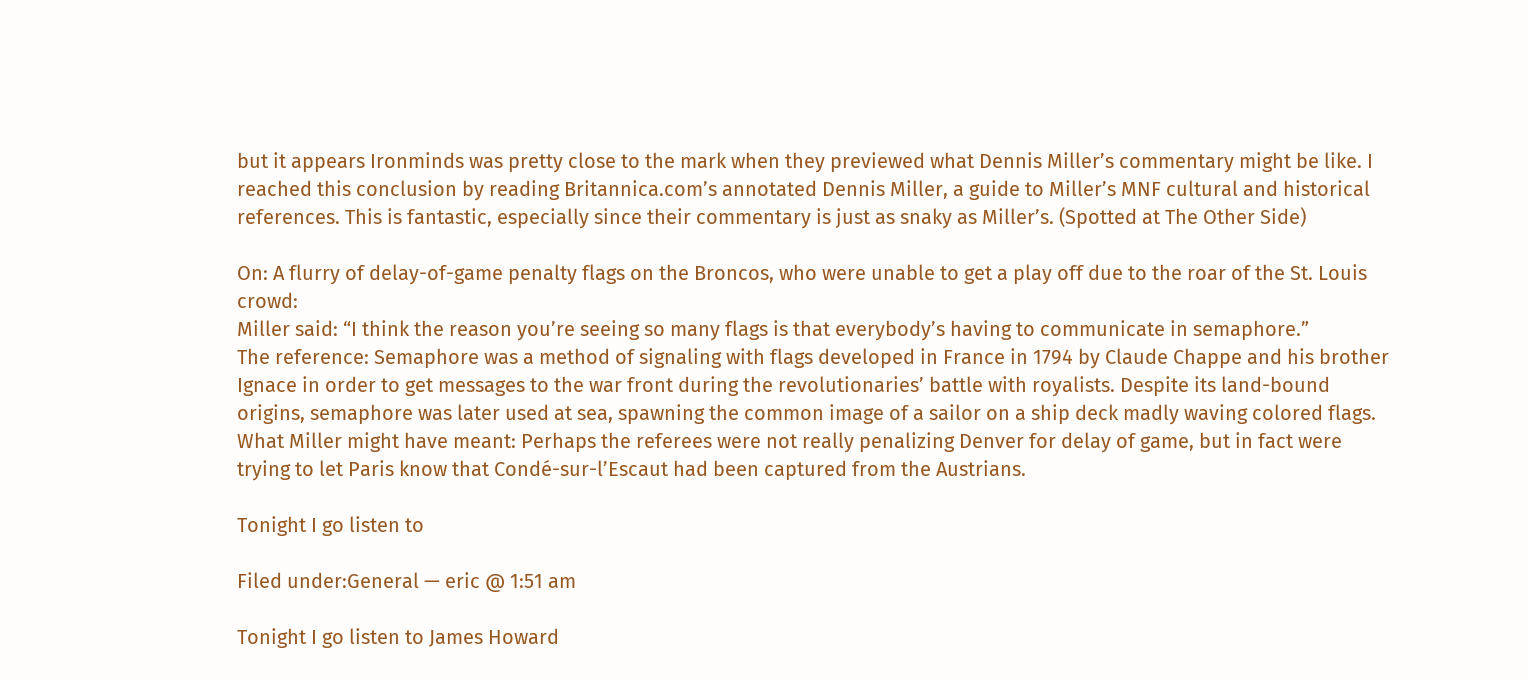but it appears Ironminds was pretty close to the mark when they previewed what Dennis Miller’s commentary might be like. I reached this conclusion by reading Britannica.com’s annotated Dennis Miller, a guide to Miller’s MNF cultural and historical references. This is fantastic, especially since their commentary is just as snaky as Miller’s. (Spotted at The Other Side)

On: A flurry of delay-of-game penalty flags on the Broncos, who were unable to get a play off due to the roar of the St. Louis crowd:
Miller said: “I think the reason you’re seeing so many flags is that everybody’s having to communicate in semaphore.”
The reference: Semaphore was a method of signaling with flags developed in France in 1794 by Claude Chappe and his brother Ignace in order to get messages to the war front during the revolutionaries’ battle with royalists. Despite its land-bound origins, semaphore was later used at sea, spawning the common image of a sailor on a ship deck madly waving colored flags.
What Miller might have meant: Perhaps the referees were not really penalizing Denver for delay of game, but in fact were trying to let Paris know that Condé-sur-l’Escaut had been captured from the Austrians.

Tonight I go listen to

Filed under:General — eric @ 1:51 am

Tonight I go listen to James Howard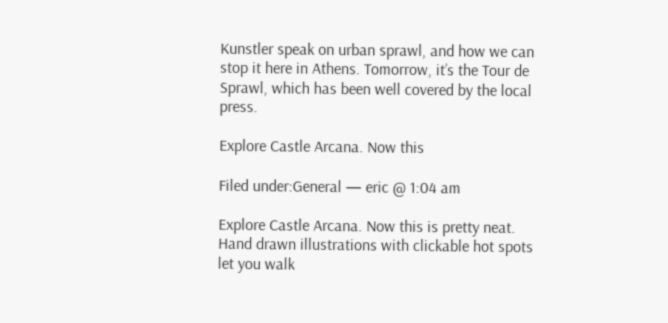Kunstler speak on urban sprawl, and how we can stop it here in Athens. Tomorrow, it’s the Tour de Sprawl, which has been well covered by the local press.

Explore Castle Arcana. Now this

Filed under:General — eric @ 1:04 am

Explore Castle Arcana. Now this is pretty neat. Hand drawn illustrations with clickable hot spots let you walk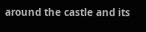around the castle and its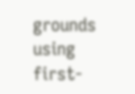grounds using first-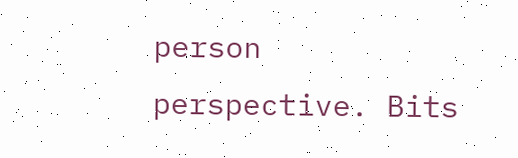person perspective. Bits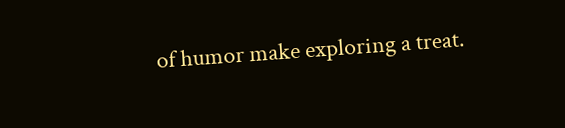of humor make exploring a treat.